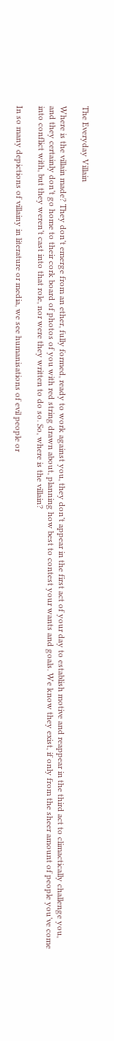The Everyday Villain

Where is the villain made? They don’t emerge from an ether, fully formed, ready to work against you, they don’t appear in the first act of your day to establish motive and reappear in the third act to climactically challenge you, and they certainly don’t go home to their cork board of photos of you with red string drawn about, planning how best to contest your wants and goals. We know they exist, if only from the sheer amount of people you’ve come into conflict with, but they weren’t cast into that role, nor were they written to do so. So, where is the villain?

In so many depictions of villainy in literature or media, we see humanisations of evil people or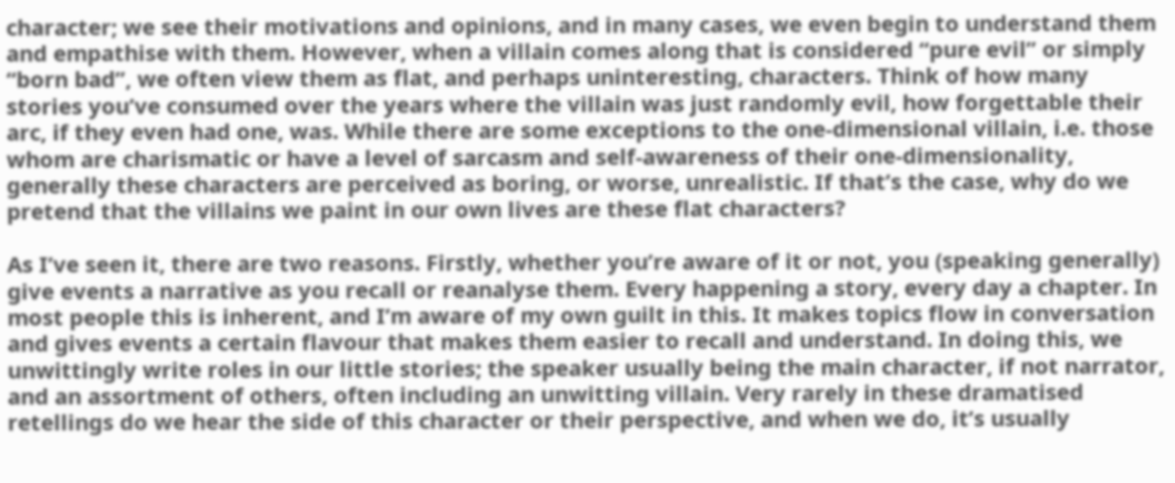character; we see their motivations and opinions, and in many cases, we even begin to understand them and empathise with them. However, when a villain comes along that is considered “pure evil” or simply “born bad”, we often view them as flat, and perhaps uninteresting, characters. Think of how many stories you’ve consumed over the years where the villain was just randomly evil, how forgettable their arc, if they even had one, was. While there are some exceptions to the one-dimensional villain, i.e. those whom are charismatic or have a level of sarcasm and self-awareness of their one-dimensionality, generally these characters are perceived as boring, or worse, unrealistic. If that’s the case, why do we pretend that the villains we paint in our own lives are these flat characters?

As I’ve seen it, there are two reasons. Firstly, whether you’re aware of it or not, you (speaking generally) give events a narrative as you recall or reanalyse them. Every happening a story, every day a chapter. In most people this is inherent, and I’m aware of my own guilt in this. It makes topics flow in conversation and gives events a certain flavour that makes them easier to recall and understand. In doing this, we unwittingly write roles in our little stories; the speaker usually being the main character, if not narrator, and an assortment of others, often including an unwitting villain. Very rarely in these dramatised retellings do we hear the side of this character or their perspective, and when we do, it’s usually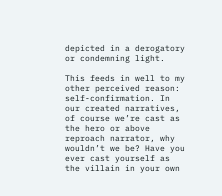depicted in a derogatory or condemning light.

This feeds in well to my other perceived reason: self-confirmation. In our created narratives, of course we’re cast as the hero or above reproach narrator, why wouldn’t we be? Have you ever cast yourself as the villain in your own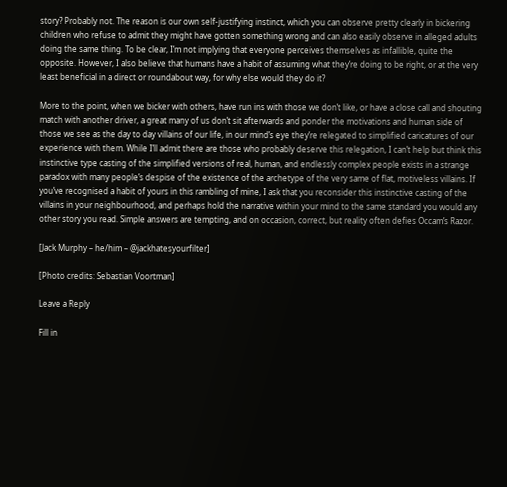story? Probably not. The reason is our own self-justifying instinct, which you can observe pretty clearly in bickering children who refuse to admit they might have gotten something wrong and can also easily observe in alleged adults doing the same thing. To be clear, I’m not implying that everyone perceives themselves as infallible, quite the opposite. However, I also believe that humans have a habit of assuming what they’re doing to be right, or at the very least beneficial in a direct or roundabout way, for why else would they do it?

More to the point, when we bicker with others, have run ins with those we don’t like, or have a close call and shouting match with another driver, a great many of us don’t sit afterwards and ponder the motivations and human side of those we see as the day to day villains of our life, in our mind’s eye they’re relegated to simplified caricatures of our experience with them. While I’ll admit there are those who probably deserve this relegation, I can’t help but think this instinctive type casting of the simplified versions of real, human, and endlessly complex people exists in a strange paradox with many people’s despise of the existence of the archetype of the very same of flat, motiveless villains. If you’ve recognised a habit of yours in this rambling of mine, I ask that you reconsider this instinctive casting of the villains in your neighbourhood, and perhaps hold the narrative within your mind to the same standard you would any other story you read. Simple answers are tempting, and on occasion, correct, but reality often defies Occam’s Razor.

[Jack Murphy – he/him – @jackhatesyourfilter]

[Photo credits: Sebastian Voortman]

Leave a Reply

Fill in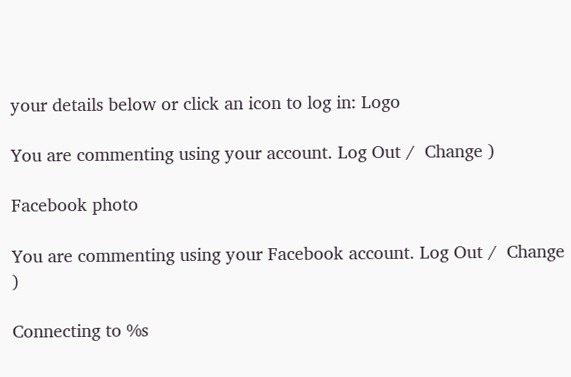your details below or click an icon to log in: Logo

You are commenting using your account. Log Out /  Change )

Facebook photo

You are commenting using your Facebook account. Log Out /  Change )

Connecting to %s